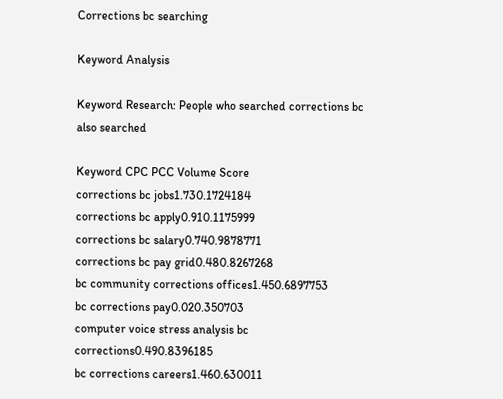Corrections bc searching

Keyword Analysis

Keyword Research: People who searched corrections bc also searched

Keyword CPC PCC Volume Score
corrections bc jobs1.730.1724184
corrections bc apply0.910.1175999
corrections bc salary0.740.9878771
corrections bc pay grid0.480.8267268
bc community corrections offices1.450.6897753
bc corrections pay0.020.350703
computer voice stress analysis bc corrections0.490.8396185
bc corrections careers1.460.630011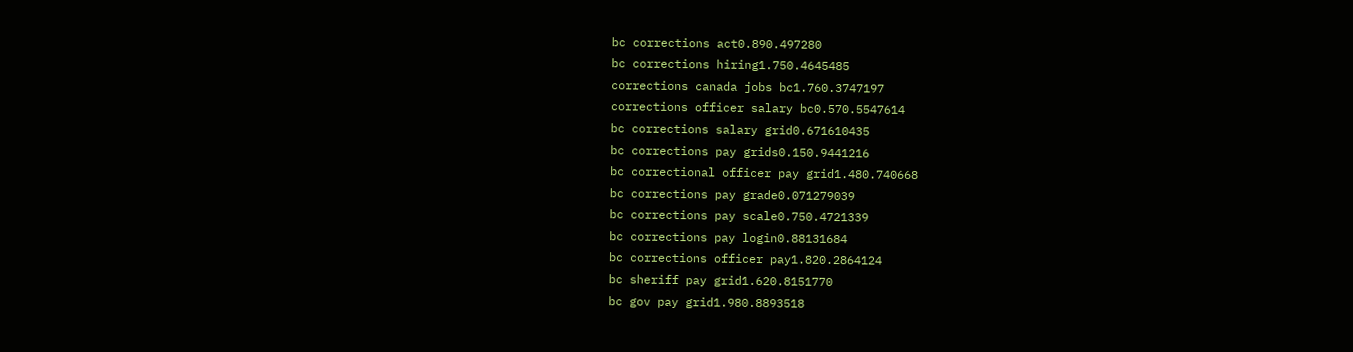bc corrections act0.890.497280
bc corrections hiring1.750.4645485
corrections canada jobs bc1.760.3747197
corrections officer salary bc0.570.5547614
bc corrections salary grid0.671610435
bc corrections pay grids0.150.9441216
bc correctional officer pay grid1.480.740668
bc corrections pay grade0.071279039
bc corrections pay scale0.750.4721339
bc corrections pay login0.88131684
bc corrections officer pay1.820.2864124
bc sheriff pay grid1.620.8151770
bc gov pay grid1.980.8893518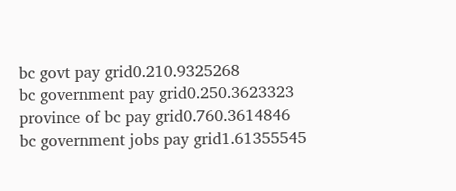bc govt pay grid0.210.9325268
bc government pay grid0.250.3623323
province of bc pay grid0.760.3614846
bc government jobs pay grid1.61355545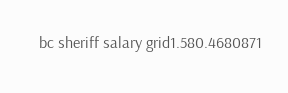bc sheriff salary grid1.580.4680871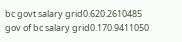bc govt salary grid0.620.2610485
gov of bc salary grid0.170.9411050